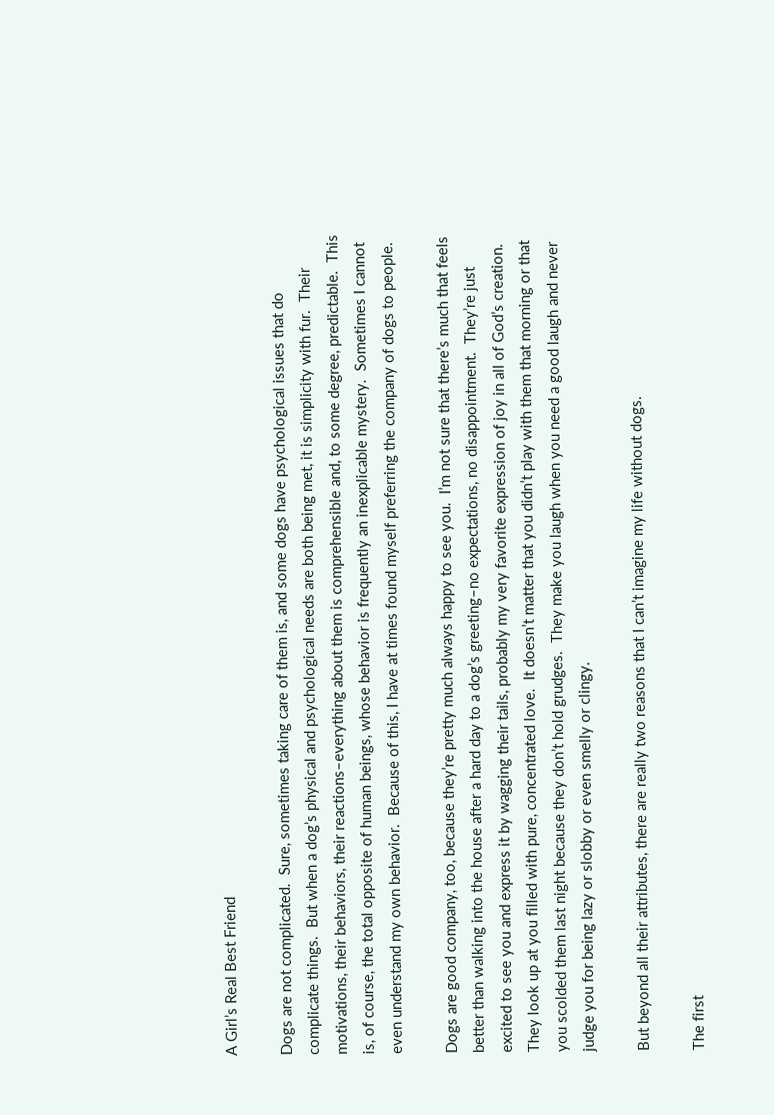A Girl’s Real Best Friend

Dogs are not complicated.  Sure, sometimes taking care of them is, and some dogs have psychological issues that do complicate things.  But when a dog’s physical and psychological needs are both being met, it is simplicity with fur.  Their motivations, their behaviors, their reactions–everything about them is comprehensible and, to some degree, predictable.  This is, of course, the total opposite of human beings, whose behavior is frequently an inexplicable mystery.  Sometimes I cannot even understand my own behavior.  Because of this, I have at times found myself preferring the company of dogs to people.

Dogs are good company, too, because they’re pretty much always happy to see you.  I’m not sure that there’s much that feels better than walking into the house after a hard day to a dog’s greeting–no expectations, no disappointment.  They’re just excited to see you and express it by wagging their tails, probably my very favorite expression of joy in all of God’s creation.  They look up at you filled with pure, concentrated love.  It doesn’t matter that you didn’t play with them that morning or that you scolded them last night because they don’t hold grudges.  They make you laugh when you need a good laugh and never judge you for being lazy or slobby or even smelly or clingy.

But beyond all their attributes, there are really two reasons that I can’t imagine my life without dogs.

The first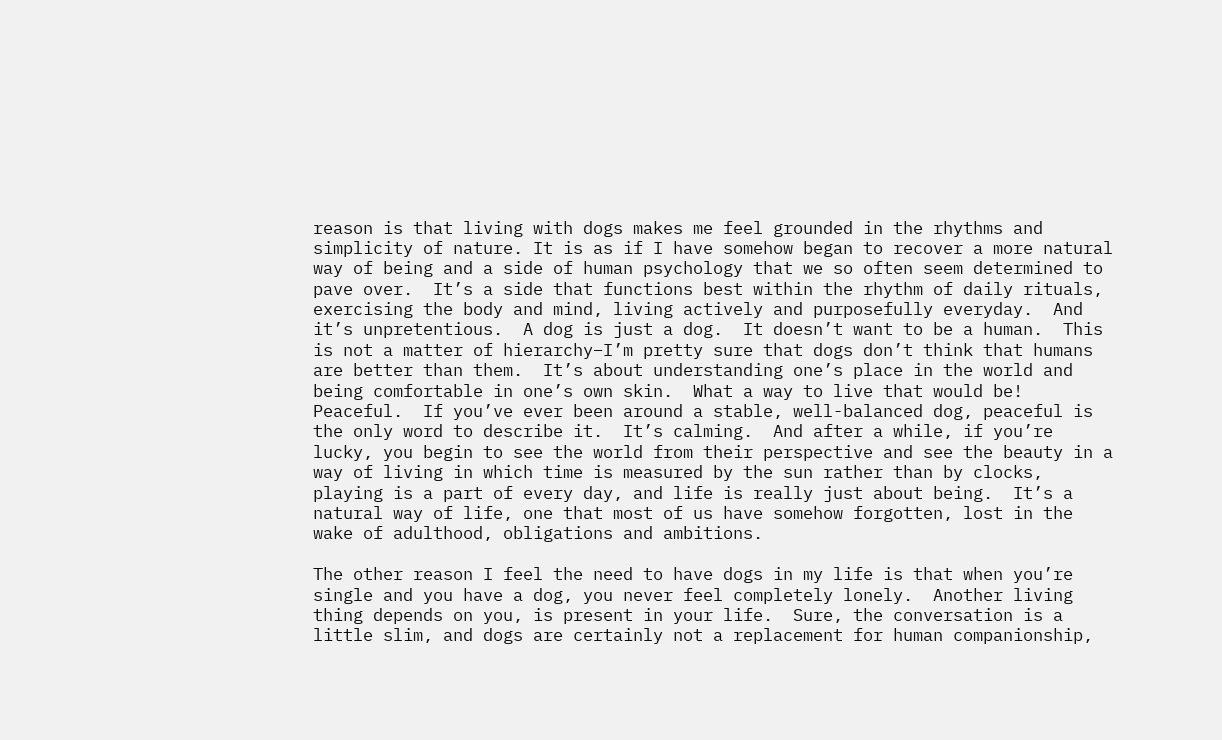reason is that living with dogs makes me feel grounded in the rhythms and simplicity of nature. It is as if I have somehow began to recover a more natural way of being and a side of human psychology that we so often seem determined to pave over.  It’s a side that functions best within the rhythm of daily rituals, exercising the body and mind, living actively and purposefully everyday.  And it’s unpretentious.  A dog is just a dog.  It doesn’t want to be a human.  This is not a matter of hierarchy–I’m pretty sure that dogs don’t think that humans are better than them.  It’s about understanding one’s place in the world and being comfortable in one’s own skin.  What a way to live that would be!  Peaceful.  If you’ve ever been around a stable, well-balanced dog, peaceful is the only word to describe it.  It’s calming.  And after a while, if you’re lucky, you begin to see the world from their perspective and see the beauty in a way of living in which time is measured by the sun rather than by clocks, playing is a part of every day, and life is really just about being.  It’s a natural way of life, one that most of us have somehow forgotten, lost in the wake of adulthood, obligations and ambitions.

The other reason I feel the need to have dogs in my life is that when you’re single and you have a dog, you never feel completely lonely.  Another living thing depends on you, is present in your life.  Sure, the conversation is a little slim, and dogs are certainly not a replacement for human companionship,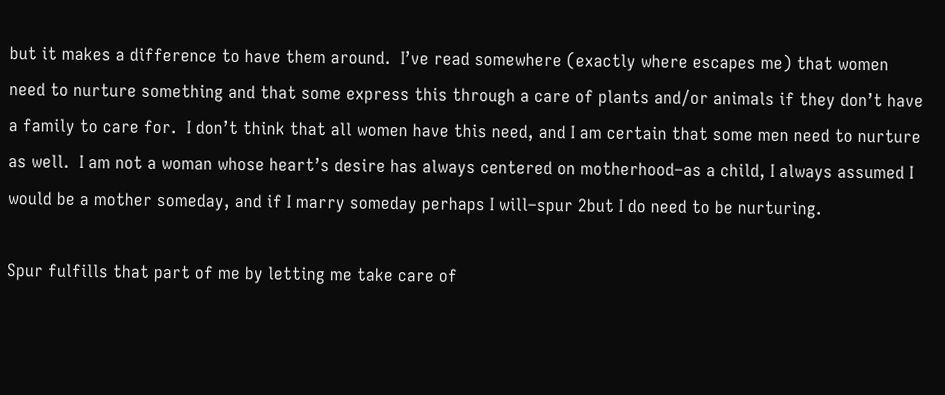but it makes a difference to have them around.  I’ve read somewhere (exactly where escapes me) that women need to nurture something and that some express this through a care of plants and/or animals if they don’t have a family to care for.  I don’t think that all women have this need, and I am certain that some men need to nurture as well.  I am not a woman whose heart’s desire has always centered on motherhood–as a child, I always assumed I would be a mother someday, and if I marry someday perhaps I will–spur 2but I do need to be nurturing.

Spur fulfills that part of me by letting me take care of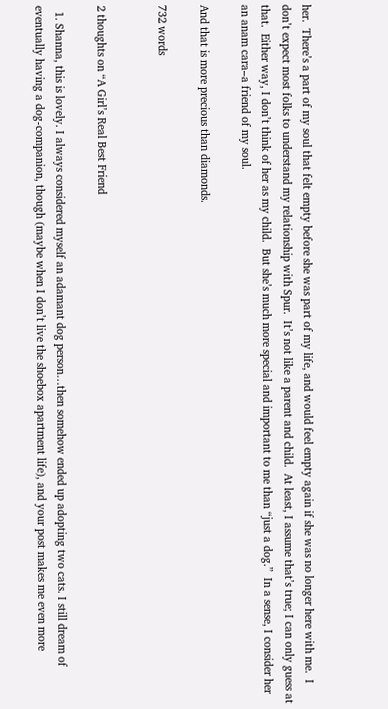her.  There’s a part of my soul that felt empty before she was part of my life, and would feel empty again if she was no longer here with me.  I don’t expect most folks to understand my relationship with Spur.  It’s not like a parent and child.  At least, I assume that’s true; I can only guess at that.  Either way, I don’t think of her as my child.  But she’s much more special and important to me than “just a dog.”  In a sense, I consider her an anam cara–a friend of my soul.

And that is more precious than diamonds.

732 words


2 thoughts on “A Girl’s Real Best Friend

  1. Shanna, this is lovely. I always considered myself an adamant dog person…then somehow ended up adopting two cats. I still dream of eventually having a dog-companion, though (maybe when I don’t live the shoebox apartment life), and your post makes me even more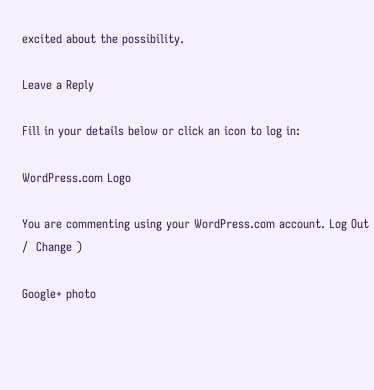excited about the possibility.

Leave a Reply

Fill in your details below or click an icon to log in:

WordPress.com Logo

You are commenting using your WordPress.com account. Log Out /  Change )

Google+ photo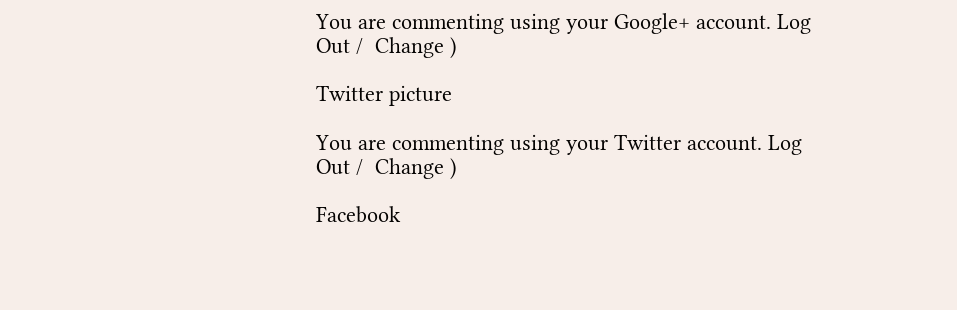You are commenting using your Google+ account. Log Out /  Change )

Twitter picture

You are commenting using your Twitter account. Log Out /  Change )

Facebook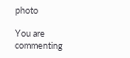photo

You are commenting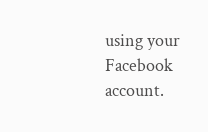using your Facebook account.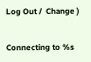Log Out /  Change )


Connecting to %s